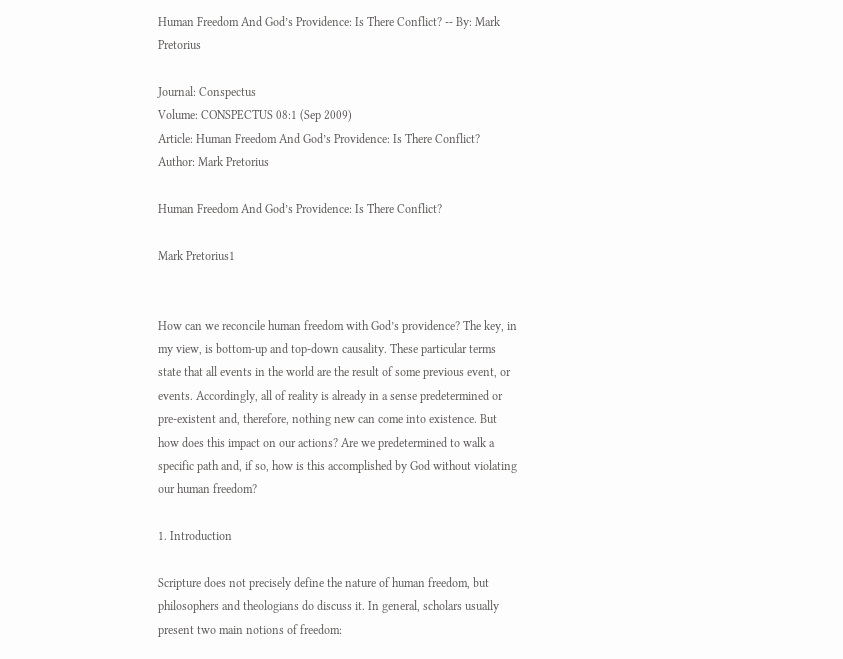Human Freedom And God’s Providence: Is There Conflict? -- By: Mark Pretorius

Journal: Conspectus
Volume: CONSPECTUS 08:1 (Sep 2009)
Article: Human Freedom And God’s Providence: Is There Conflict?
Author: Mark Pretorius

Human Freedom And God’s Providence: Is There Conflict?

Mark Pretorius1


How can we reconcile human freedom with God’s providence? The key, in my view, is bottom-up and top-down causality. These particular terms state that all events in the world are the result of some previous event, or events. Accordingly, all of reality is already in a sense predetermined or pre-existent and, therefore, nothing new can come into existence. But how does this impact on our actions? Are we predetermined to walk a specific path and, if so, how is this accomplished by God without violating our human freedom?

1. Introduction

Scripture does not precisely define the nature of human freedom, but philosophers and theologians do discuss it. In general, scholars usually present two main notions of freedom: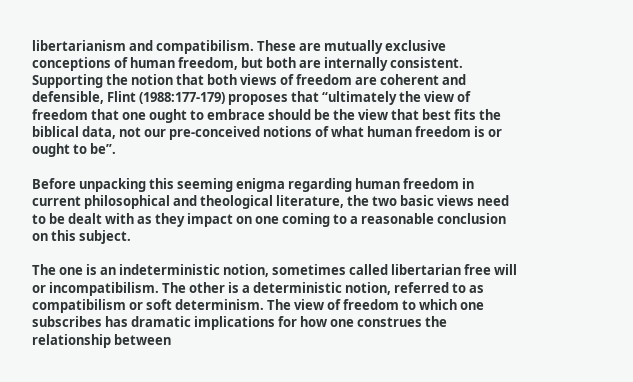libertarianism and compatibilism. These are mutually exclusive conceptions of human freedom, but both are internally consistent. Supporting the notion that both views of freedom are coherent and defensible, Flint (1988:177-179) proposes that “ultimately the view of freedom that one ought to embrace should be the view that best fits the biblical data, not our pre-conceived notions of what human freedom is or ought to be”.

Before unpacking this seeming enigma regarding human freedom in current philosophical and theological literature, the two basic views need to be dealt with as they impact on one coming to a reasonable conclusion on this subject.

The one is an indeterministic notion, sometimes called libertarian free will or incompatibilism. The other is a deterministic notion, referred to as compatibilism or soft determinism. The view of freedom to which one subscribes has dramatic implications for how one construes the relationship between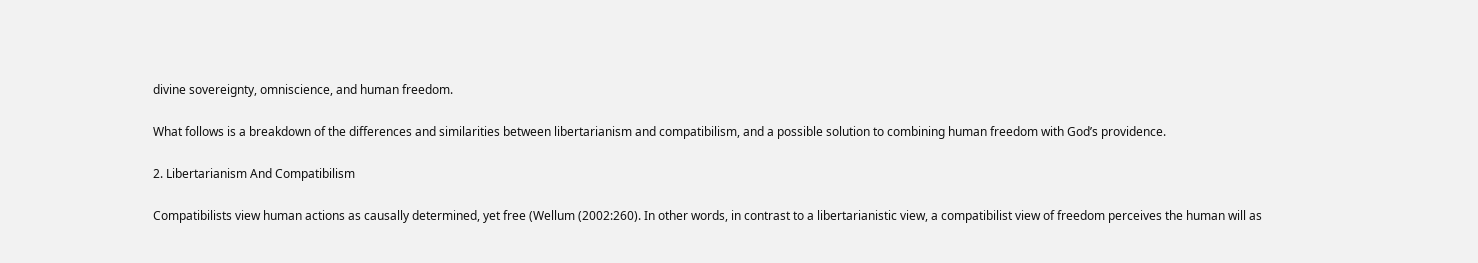divine sovereignty, omniscience, and human freedom.

What follows is a breakdown of the differences and similarities between libertarianism and compatibilism, and a possible solution to combining human freedom with God’s providence.

2. Libertarianism And Compatibilism

Compatibilists view human actions as causally determined, yet free (Wellum (2002:260). In other words, in contrast to a libertarianistic view, a compatibilist view of freedom perceives the human will as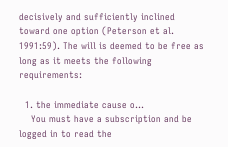decisively and sufficiently inclined toward one option (Peterson et al. 1991:59). The will is deemed to be free as long as it meets the following requirements:

  1. the immediate cause o...
    You must have a subscription and be logged in to read the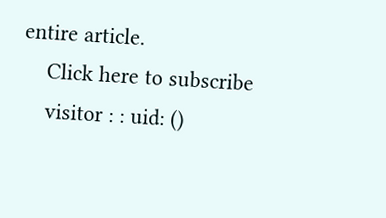entire article.
    Click here to subscribe
    visitor : : uid: ()